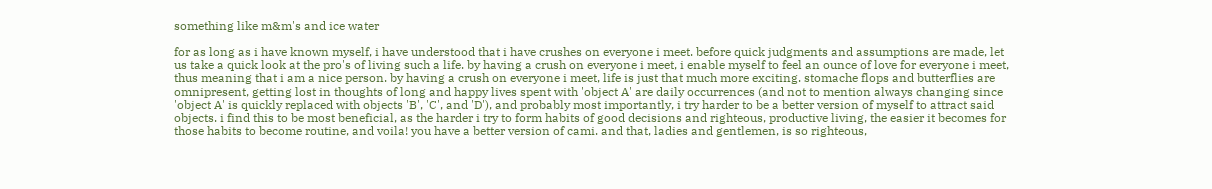something like m&m's and ice water

for as long as i have known myself, i have understood that i have crushes on everyone i meet. before quick judgments and assumptions are made, let us take a quick look at the pro's of living such a life. by having a crush on everyone i meet, i enable myself to feel an ounce of love for everyone i meet, thus meaning that i am a nice person. by having a crush on everyone i meet, life is just that much more exciting. stomache flops and butterflies are omnipresent, getting lost in thoughts of long and happy lives spent with 'object A' are daily occurrences (and not to mention always changing since 'object A' is quickly replaced with objects 'B', 'C', and 'D'), and probably most importantly, i try harder to be a better version of myself to attract said objects. i find this to be most beneficial, as the harder i try to form habits of good decisions and righteous, productive living, the easier it becomes for those habits to become routine, and voila! you have a better version of cami. and that, ladies and gentlemen, is so righteous,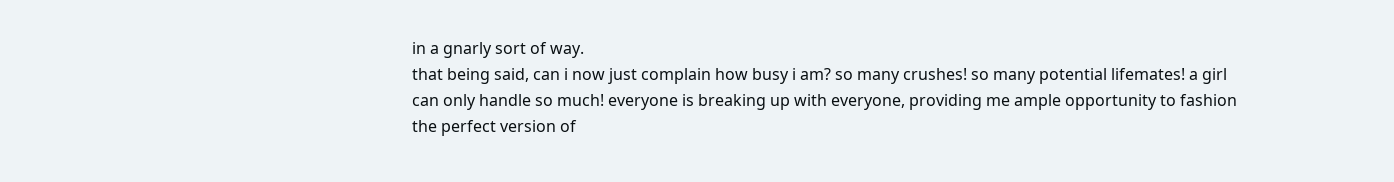in a gnarly sort of way.
that being said, can i now just complain how busy i am? so many crushes! so many potential lifemates! a girl can only handle so much! everyone is breaking up with everyone, providing me ample opportunity to fashion the perfect version of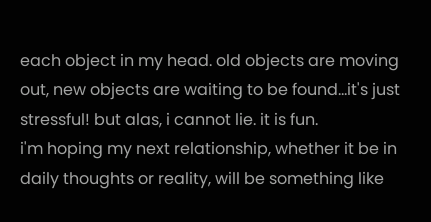each object in my head. old objects are moving out, new objects are waiting to be found...it's just stressful! but alas, i cannot lie. it is fun.
i'm hoping my next relationship, whether it be in daily thoughts or reality, will be something like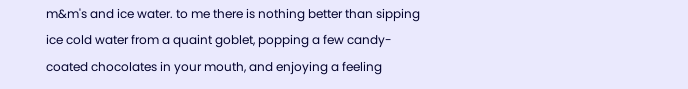m&m's and ice water. to me there is nothing better than sipping ice cold water from a quaint goblet, popping a few candy-coated chocolates in your mouth, and enjoying a feeling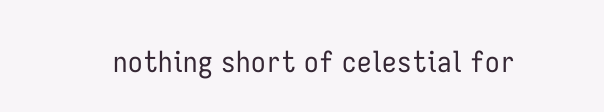nothing short of celestial for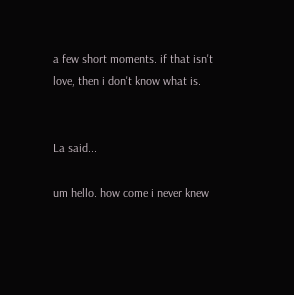a few short moments. if that isn't love, then i don't know what is.


La said...

um hello. how come i never knew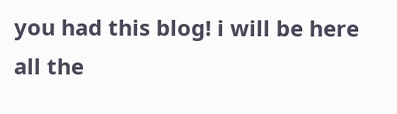you had this blog! i will be here all the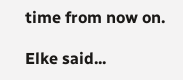time from now on.

Elke said...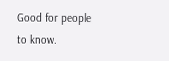Good for people to know.